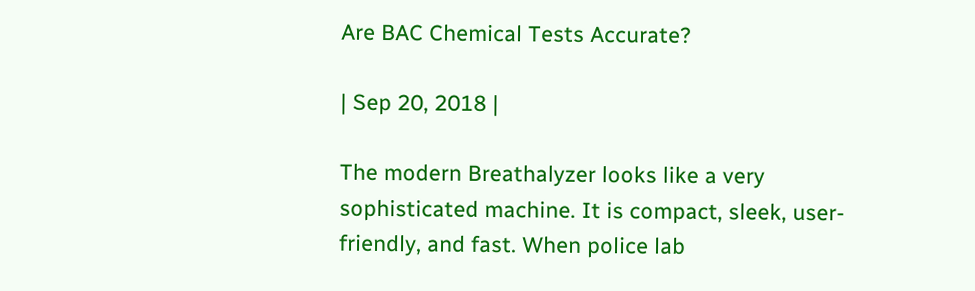Are BAC Chemical Tests Accurate?

| Sep 20, 2018 |

The modern Breathalyzer looks like a very sophisticated machine. It is compact, sleek, user-friendly, and fast. When police lab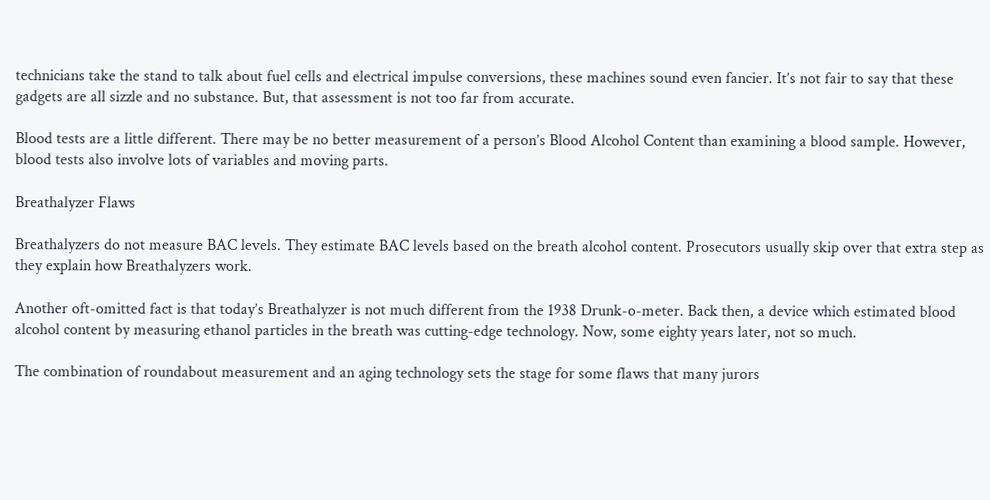technicians take the stand to talk about fuel cells and electrical impulse conversions, these machines sound even fancier. It’s not fair to say that these gadgets are all sizzle and no substance. But, that assessment is not too far from accurate.

Blood tests are a little different. There may be no better measurement of a person’s Blood Alcohol Content than examining a blood sample. However, blood tests also involve lots of variables and moving parts.

Breathalyzer Flaws

Breathalyzers do not measure BAC levels. They estimate BAC levels based on the breath alcohol content. Prosecutors usually skip over that extra step as they explain how Breathalyzers work.

Another oft-omitted fact is that today’s Breathalyzer is not much different from the 1938 Drunk-o-meter. Back then, a device which estimated blood alcohol content by measuring ethanol particles in the breath was cutting-edge technology. Now, some eighty years later, not so much.

The combination of roundabout measurement and an aging technology sets the stage for some flaws that many jurors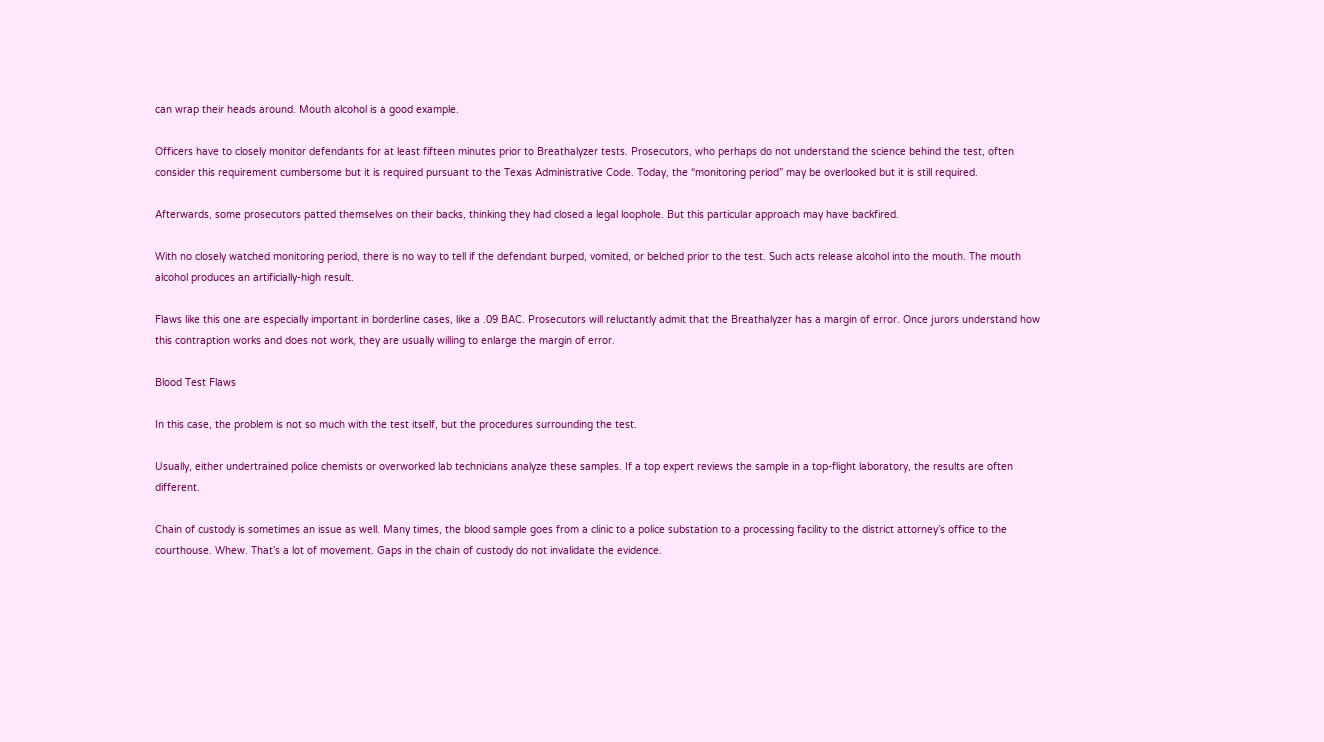can wrap their heads around. Mouth alcohol is a good example.

Officers have to closely monitor defendants for at least fifteen minutes prior to Breathalyzer tests. Prosecutors, who perhaps do not understand the science behind the test, often consider this requirement cumbersome but it is required pursuant to the Texas Administrative Code. Today, the “monitoring period” may be overlooked but it is still required.

Afterwards, some prosecutors patted themselves on their backs, thinking they had closed a legal loophole. But this particular approach may have backfired.

With no closely watched monitoring period, there is no way to tell if the defendant burped, vomited, or belched prior to the test. Such acts release alcohol into the mouth. The mouth alcohol produces an artificially-high result.

Flaws like this one are especially important in borderline cases, like a .09 BAC. Prosecutors will reluctantly admit that the Breathalyzer has a margin of error. Once jurors understand how this contraption works and does not work, they are usually willing to enlarge the margin of error.

Blood Test Flaws

In this case, the problem is not so much with the test itself, but the procedures surrounding the test.

Usually, either undertrained police chemists or overworked lab technicians analyze these samples. If a top expert reviews the sample in a top-flight laboratory, the results are often different.

Chain of custody is sometimes an issue as well. Many times, the blood sample goes from a clinic to a police substation to a processing facility to the district attorney’s office to the courthouse. Whew. That’s a lot of movement. Gaps in the chain of custody do not invalidate the evidence.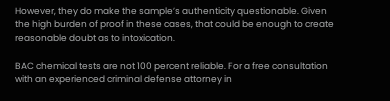However, they do make the sample’s authenticity questionable. Given the high burden of proof in these cases, that could be enough to create reasonable doubt as to intoxication.

BAC chemical tests are not 100 percent reliable. For a free consultation with an experienced criminal defense attorney in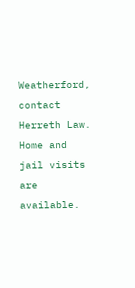Weatherford, contact Herreth Law. Home and jail visits are available.